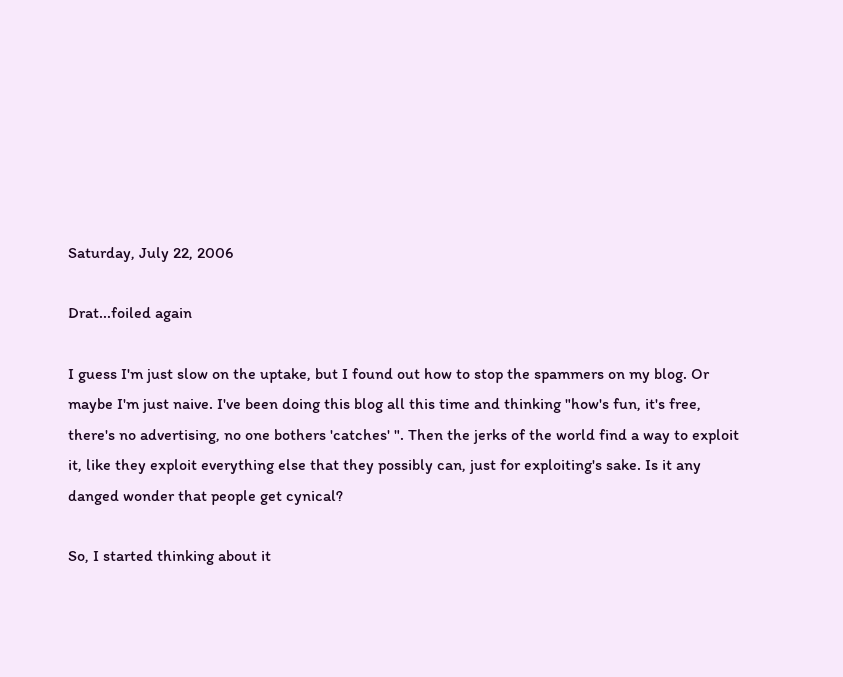Saturday, July 22, 2006

Drat...foiled again

I guess I'm just slow on the uptake, but I found out how to stop the spammers on my blog. Or maybe I'm just naive. I've been doing this blog all this time and thinking "how's fun, it's free, there's no advertising, no one bothers 'catches' ". Then the jerks of the world find a way to exploit it, like they exploit everything else that they possibly can, just for exploiting's sake. Is it any danged wonder that people get cynical?

So, I started thinking about it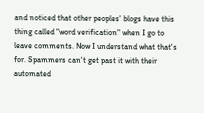and noticed that other peoples' blogs have this thing called "word verification" when I go to leave comments. Now I understand what that's for. Spammers can't get past it with their automated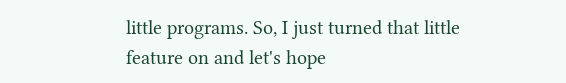little programs. So, I just turned that little feature on and let's hope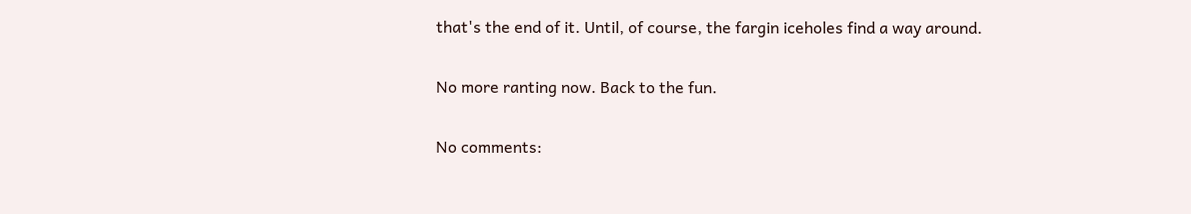that's the end of it. Until, of course, the fargin iceholes find a way around.

No more ranting now. Back to the fun.

No comments: